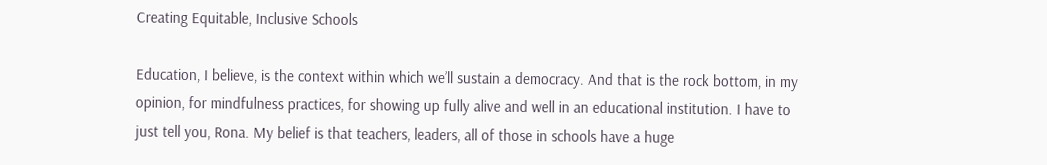Creating Equitable, Inclusive Schools

Education, I believe, is the context within which we’ll sustain a democracy. And that is the rock bottom, in my opinion, for mindfulness practices, for showing up fully alive and well in an educational institution. I have to just tell you, Rona. My belief is that teachers, leaders, all of those in schools have a huge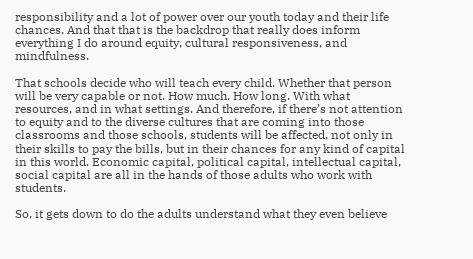responsibility and a lot of power over our youth today and their life chances. And that that is the backdrop that really does inform everything I do around equity, cultural responsiveness, and mindfulness.

That schools decide who will teach every child. Whether that person will be very capable or not. How much. How long. With what resources, and in what settings. And therefore, if there’s not attention to equity and to the diverse cultures that are coming into those classrooms and those schools, students will be affected, not only in their skills to pay the bills, but in their chances for any kind of capital in this world. Economic capital, political capital, intellectual capital, social capital are all in the hands of those adults who work with students.

So, it gets down to do the adults understand what they even believe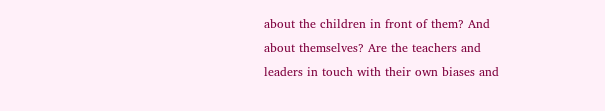about the children in front of them? And about themselves? Are the teachers and leaders in touch with their own biases and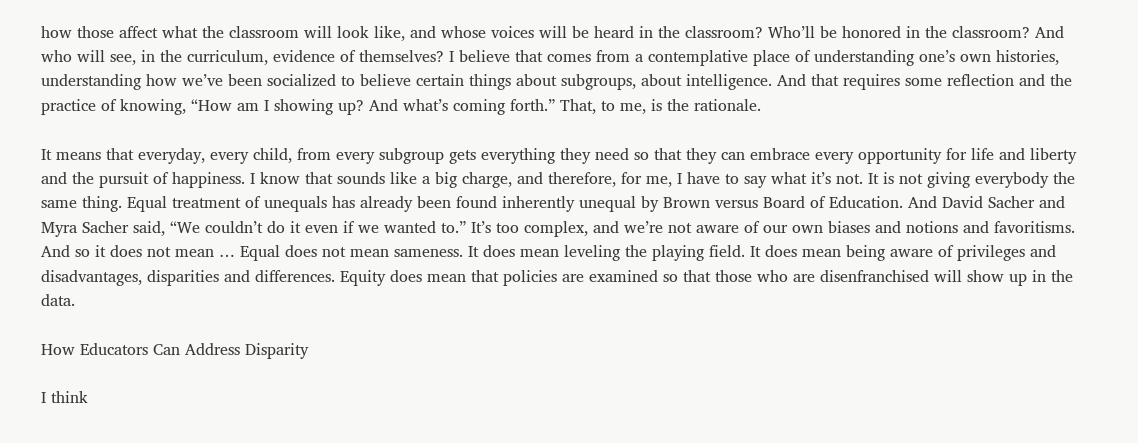how those affect what the classroom will look like, and whose voices will be heard in the classroom? Who’ll be honored in the classroom? And who will see, in the curriculum, evidence of themselves? I believe that comes from a contemplative place of understanding one’s own histories, understanding how we’ve been socialized to believe certain things about subgroups, about intelligence. And that requires some reflection and the practice of knowing, “How am I showing up? And what’s coming forth.” That, to me, is the rationale.

It means that everyday, every child, from every subgroup gets everything they need so that they can embrace every opportunity for life and liberty and the pursuit of happiness. I know that sounds like a big charge, and therefore, for me, I have to say what it’s not. It is not giving everybody the same thing. Equal treatment of unequals has already been found inherently unequal by Brown versus Board of Education. And David Sacher and Myra Sacher said, “We couldn’t do it even if we wanted to.” It’s too complex, and we’re not aware of our own biases and notions and favoritisms. And so it does not mean … Equal does not mean sameness. It does mean leveling the playing field. It does mean being aware of privileges and disadvantages, disparities and differences. Equity does mean that policies are examined so that those who are disenfranchised will show up in the data.

How Educators Can Address Disparity

I think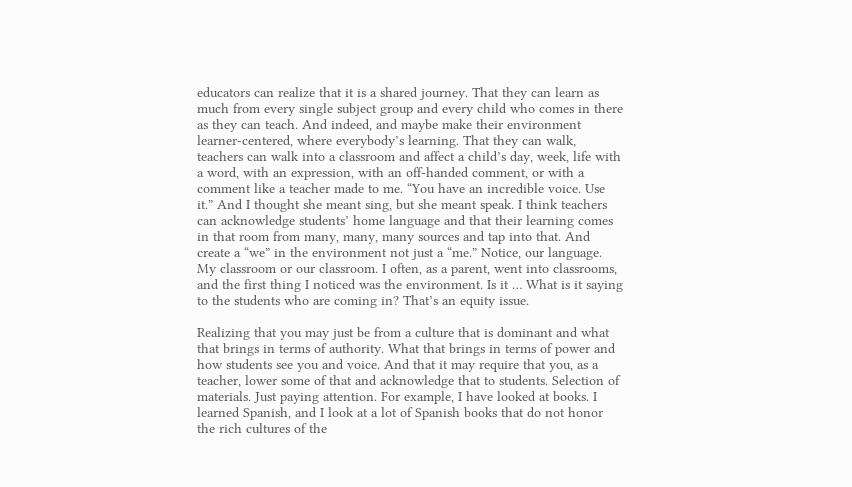educators can realize that it is a shared journey. That they can learn as much from every single subject group and every child who comes in there as they can teach. And indeed, and maybe make their environment learner-centered, where everybody’s learning. That they can walk, teachers can walk into a classroom and affect a child’s day, week, life with a word, with an expression, with an off-handed comment, or with a comment like a teacher made to me. “You have an incredible voice. Use it.” And I thought she meant sing, but she meant speak. I think teachers can acknowledge students’ home language and that their learning comes in that room from many, many, many sources and tap into that. And create a “we” in the environment not just a “me.” Notice, our language. My classroom or our classroom. I often, as a parent, went into classrooms, and the first thing I noticed was the environment. Is it … What is it saying to the students who are coming in? That’s an equity issue.

Realizing that you may just be from a culture that is dominant and what that brings in terms of authority. What that brings in terms of power and how students see you and voice. And that it may require that you, as a teacher, lower some of that and acknowledge that to students. Selection of materials. Just paying attention. For example, I have looked at books. I learned Spanish, and I look at a lot of Spanish books that do not honor the rich cultures of the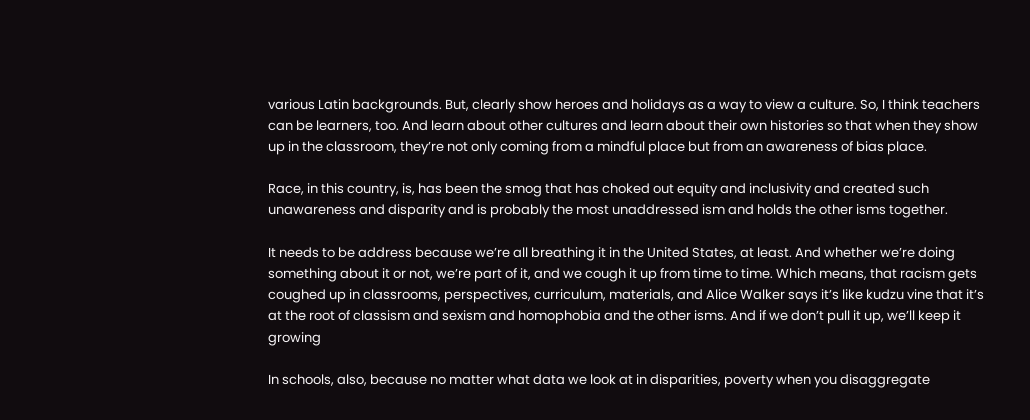various Latin backgrounds. But, clearly show heroes and holidays as a way to view a culture. So, I think teachers can be learners, too. And learn about other cultures and learn about their own histories so that when they show up in the classroom, they’re not only coming from a mindful place but from an awareness of bias place.

Race, in this country, is, has been the smog that has choked out equity and inclusivity and created such unawareness and disparity and is probably the most unaddressed ism and holds the other isms together.

It needs to be address because we’re all breathing it in the United States, at least. And whether we’re doing something about it or not, we’re part of it, and we cough it up from time to time. Which means, that racism gets coughed up in classrooms, perspectives, curriculum, materials, and Alice Walker says it’s like kudzu vine that it’s at the root of classism and sexism and homophobia and the other isms. And if we don’t pull it up, we’ll keep it growing

In schools, also, because no matter what data we look at in disparities, poverty when you disaggregate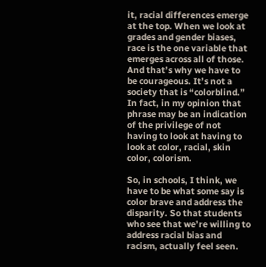it, racial differences emerge at the top. When we look at grades and gender biases, race is the one variable that emerges across all of those. And that’s why we have to be courageous. It’s not a society that is “colorblind.” In fact, in my opinion that phrase may be an indication of the privilege of not having to look at having to look at color, racial, skin color, colorism.

So, in schools, I think, we have to be what some say is color brave and address the disparity. So that students who see that we’re willing to address racial bias and racism, actually feel seen.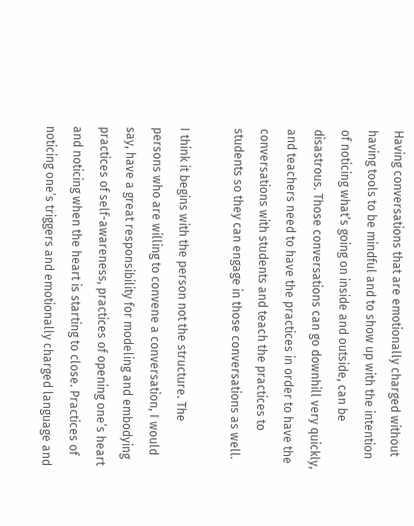Having conversations that are emotionally charged without having tools to be mindful and to show up with the intention of noticing what’s going on inside and outside, can be disastrous. Those conversations can go downhill very quickly, and teachers need to have the practices in order to have the conversations with students and teach the practices to students so they can engage in those conversations as well.

I think it begins with the person not the structure. The persons who are willing to convene a conversation, I would say, have a great responsibility for modeling and embodying practices of self-awareness, practices of opening one’s heart and noticing when the heart is starting to close. Practices of noticing one’s triggers and emotionally charged language and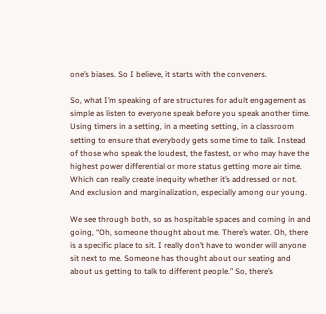one’s biases. So I believe, it starts with the conveners.

So, what I’m speaking of are structures for adult engagement as simple as listen to everyone speak before you speak another time. Using timers in a setting, in a meeting setting, in a classroom setting to ensure that everybody gets some time to talk. Instead of those who speak the loudest, the fastest, or who may have the highest power differential or more status getting more air time. Which can really create inequity whether it’s addressed or not. And exclusion and marginalization, especially among our young.

We see through both, so as hospitable spaces and coming in and going, “Oh, someone thought about me. There’s water. Oh, there is a specific place to sit. I really don’t have to wonder will anyone sit next to me. Someone has thought about our seating and about us getting to talk to different people.” So, there’s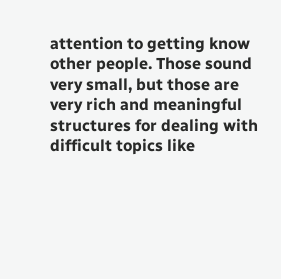attention to getting know other people. Those sound very small, but those are very rich and meaningful structures for dealing with difficult topics like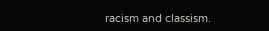racism and classism.